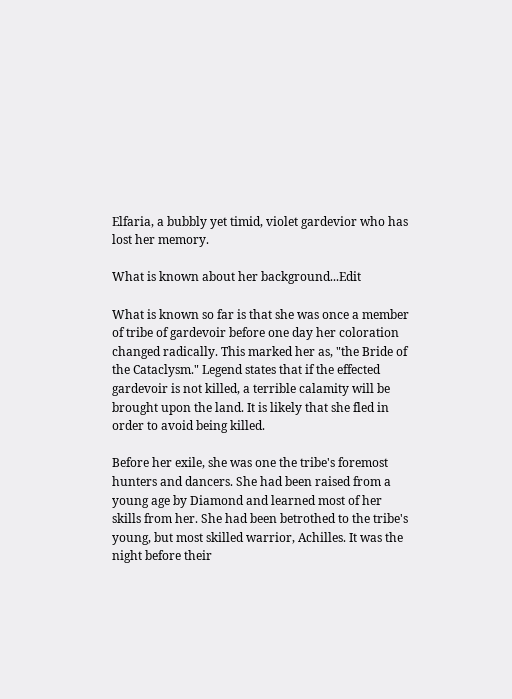Elfaria, a bubbly yet timid, violet gardevior who has lost her memory.

What is known about her background...Edit

What is known so far is that she was once a member of tribe of gardevoir before one day her coloration changed radically. This marked her as, "the Bride of the Cataclysm." Legend states that if the effected gardevoir is not killed, a terrible calamity will be brought upon the land. It is likely that she fled in order to avoid being killed.

Before her exile, she was one the tribe's foremost hunters and dancers. She had been raised from a young age by Diamond and learned most of her skills from her. She had been betrothed to the tribe's young, but most skilled warrior, Achilles. It was the night before their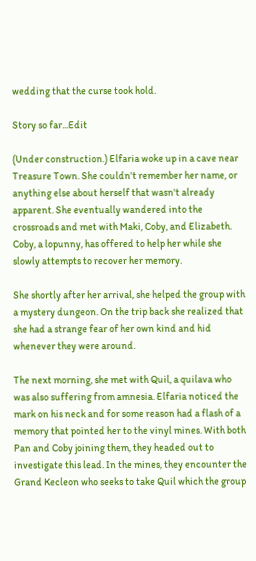wedding that the curse took hold.

Story so far...Edit

(Under construction.) Elfaria woke up in a cave near Treasure Town. She couldn't remember her name, or anything else about herself that wasn't already apparent. She eventually wandered into the crossroads and met with Maki, Coby, and Elizabeth. Coby, a lopunny, has offered to help her while she slowly attempts to recover her memory.

She shortly after her arrival, she helped the group with a mystery dungeon. On the trip back she realized that she had a strange fear of her own kind and hid whenever they were around.

The next morning, she met with Quil, a quilava who was also suffering from amnesia. Elfaria noticed the mark on his neck and for some reason had a flash of a memory that pointed her to the vinyl mines. With both Pan and Coby joining them, they headed out to investigate this lead. In the mines, they encounter the Grand Kecleon who seeks to take Quil which the group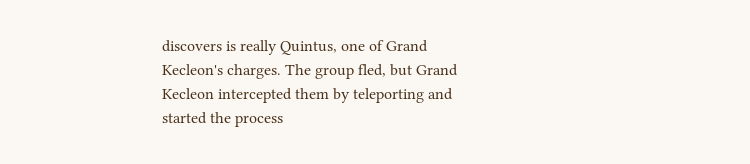discovers is really Quintus, one of Grand Kecleon's charges. The group fled, but Grand Kecleon intercepted them by teleporting and started the process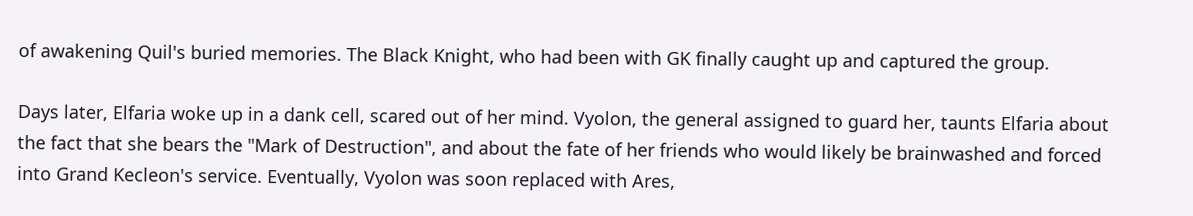of awakening Quil's buried memories. The Black Knight, who had been with GK finally caught up and captured the group.

Days later, Elfaria woke up in a dank cell, scared out of her mind. Vyolon, the general assigned to guard her, taunts Elfaria about the fact that she bears the "Mark of Destruction", and about the fate of her friends who would likely be brainwashed and forced into Grand Kecleon's service. Eventually, Vyolon was soon replaced with Ares,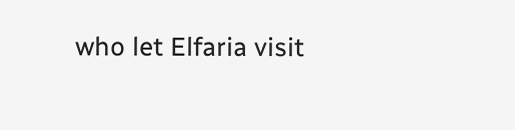who let Elfaria visit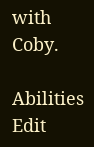with Coby.

Abilities Edit